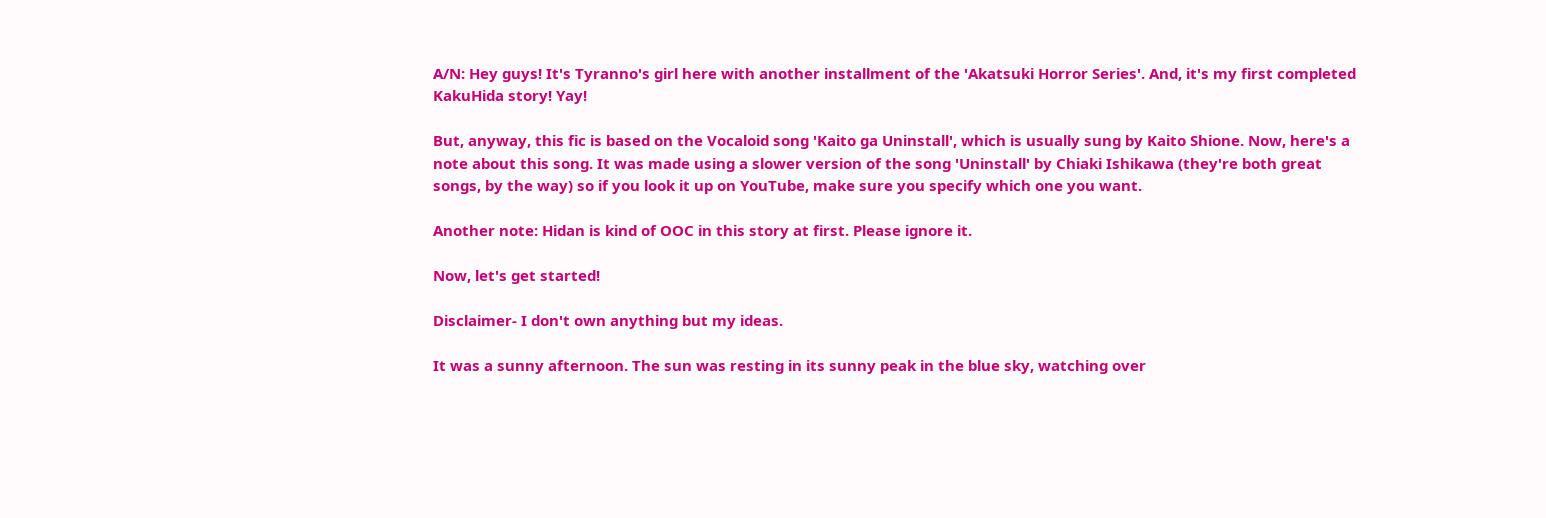A/N: Hey guys! It's Tyranno's girl here with another installment of the 'Akatsuki Horror Series'. And, it's my first completed KakuHida story! Yay!

But, anyway, this fic is based on the Vocaloid song 'Kaito ga Uninstall', which is usually sung by Kaito Shione. Now, here's a note about this song. It was made using a slower version of the song 'Uninstall' by Chiaki Ishikawa (they're both great songs, by the way) so if you look it up on YouTube, make sure you specify which one you want.

Another note: Hidan is kind of OOC in this story at first. Please ignore it.

Now, let's get started!

Disclaimer- I don't own anything but my ideas.

It was a sunny afternoon. The sun was resting in its sunny peak in the blue sky, watching over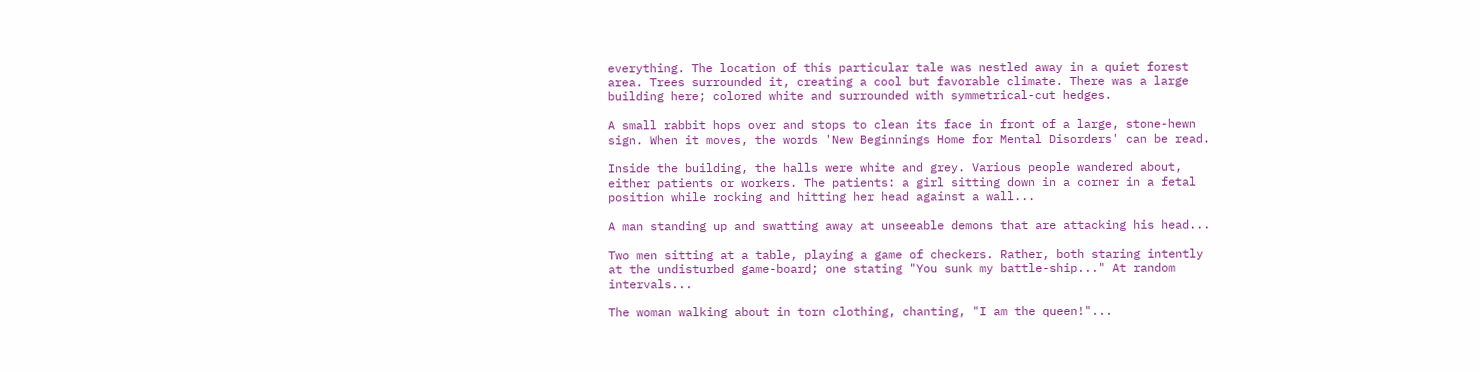everything. The location of this particular tale was nestled away in a quiet forest area. Trees surrounded it, creating a cool but favorable climate. There was a large building here; colored white and surrounded with symmetrical-cut hedges.

A small rabbit hops over and stops to clean its face in front of a large, stone-hewn sign. When it moves, the words 'New Beginnings Home for Mental Disorders' can be read.

Inside the building, the halls were white and grey. Various people wandered about, either patients or workers. The patients: a girl sitting down in a corner in a fetal position while rocking and hitting her head against a wall...

A man standing up and swatting away at unseeable demons that are attacking his head...

Two men sitting at a table, playing a game of checkers. Rather, both staring intently at the undisturbed game-board; one stating "You sunk my battle-ship..." At random intervals...

The woman walking about in torn clothing, chanting, "I am the queen!"...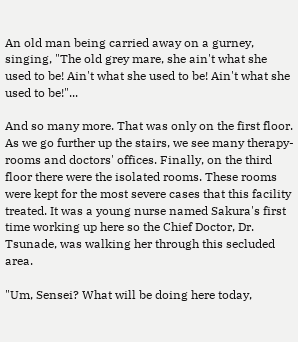An old man being carried away on a gurney, singing, "The old grey mare, she ain't what she used to be! Ain't what she used to be! Ain't what she used to be!"...

And so many more. That was only on the first floor. As we go further up the stairs, we see many therapy-rooms and doctors' offices. Finally, on the third floor there were the isolated rooms. These rooms were kept for the most severe cases that this facility treated. It was a young nurse named Sakura's first time working up here so the Chief Doctor, Dr. Tsunade, was walking her through this secluded area.

"Um, Sensei? What will be doing here today,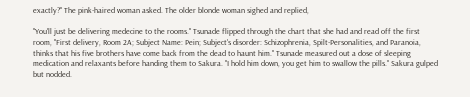exactly?" The pink-haired woman asked. The older blonde woman sighed and replied,

"You'll just be delivering medecine to the rooms." Tsunade flipped through the chart that she had and read off the first room, "First delivery, Room 2A; Subject Name: Pein; Subject's disorder: Schizophrenia, Spilt-Personalities, and Paranoia, thinks that his five brothers have come back from the dead to haunt him." Tsunade measured out a dose of sleeping medication and relaxants before handing them to Sakura. "I hold him down, you get him to swallow the pills." Sakura gulped but nodded.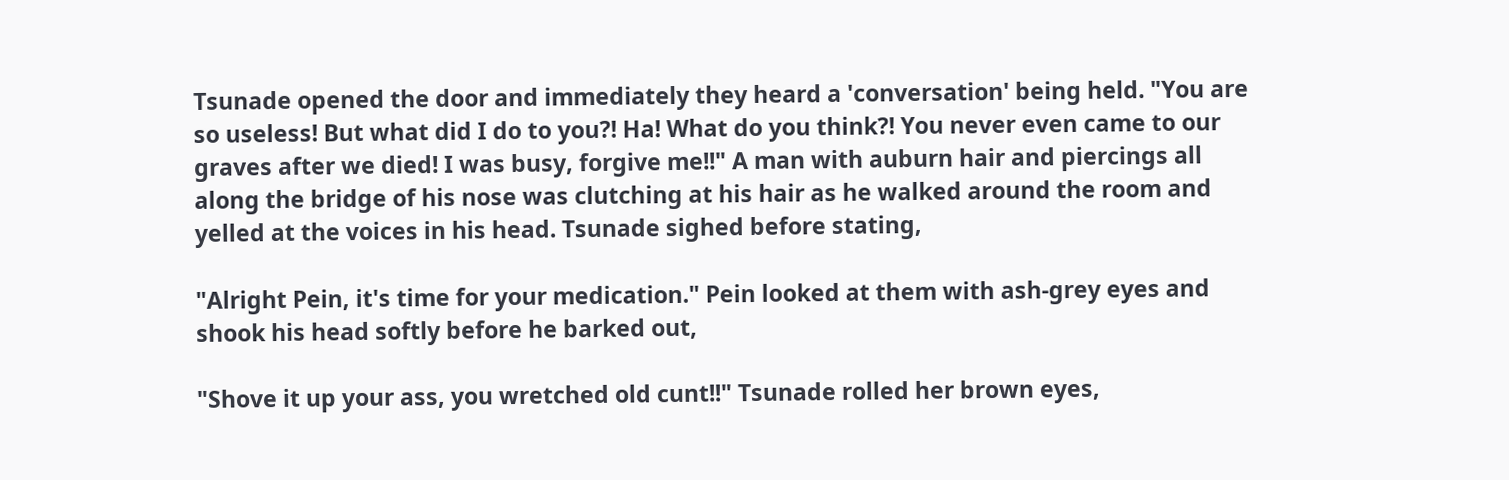Tsunade opened the door and immediately they heard a 'conversation' being held. "You are so useless! But what did I do to you?! Ha! What do you think?! You never even came to our graves after we died! I was busy, forgive me!!" A man with auburn hair and piercings all along the bridge of his nose was clutching at his hair as he walked around the room and yelled at the voices in his head. Tsunade sighed before stating,

"Alright Pein, it's time for your medication." Pein looked at them with ash-grey eyes and shook his head softly before he barked out,

"Shove it up your ass, you wretched old cunt!!" Tsunade rolled her brown eyes,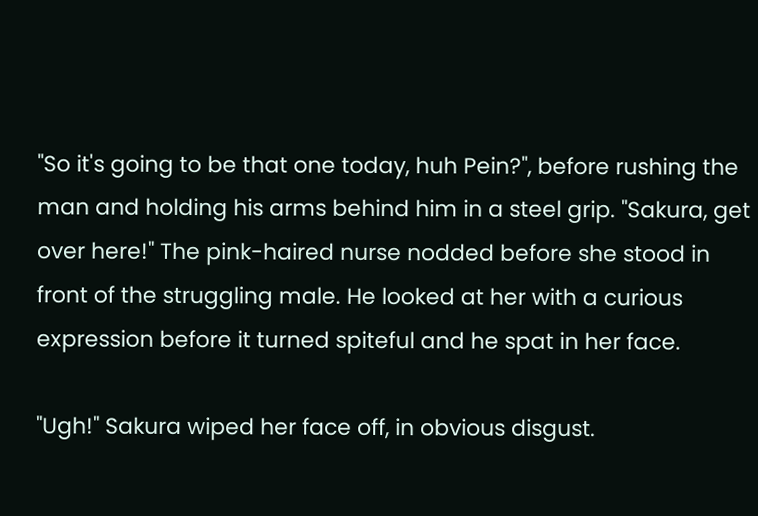"So it's going to be that one today, huh Pein?", before rushing the man and holding his arms behind him in a steel grip. "Sakura, get over here!" The pink-haired nurse nodded before she stood in front of the struggling male. He looked at her with a curious expression before it turned spiteful and he spat in her face.

"Ugh!" Sakura wiped her face off, in obvious disgust.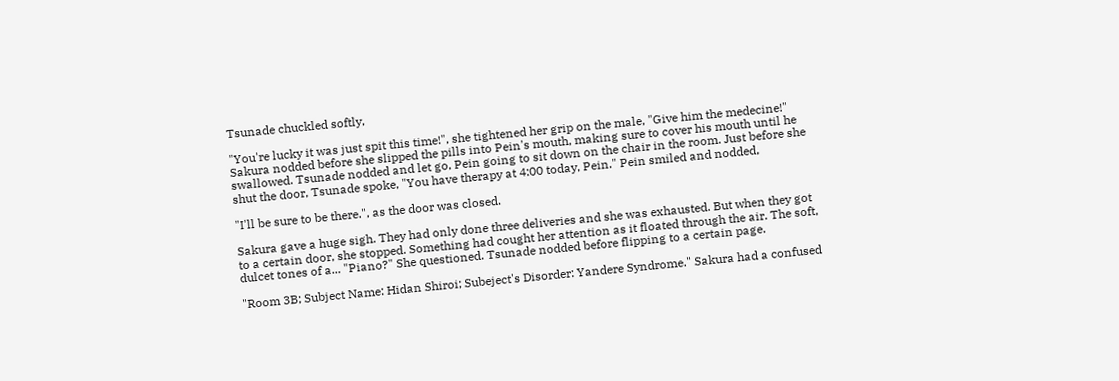Tsunade chuckled softly,

"You're lucky it was just spit this time!", she tightened her grip on the male, "Give him the medecine!" Sakura nodded before she slipped the pills into Pein's mouth, making sure to cover his mouth until he swallowed. Tsunade nodded and let go, Pein going to sit down on the chair in the room. Just before she shut the door, Tsunade spoke, "You have therapy at 4:00 today, Pein." Pein smiled and nodded,

"I'll be sure to be there.", as the door was closed.

Sakura gave a huge sigh. They had only done three deliveries and she was exhausted. But when they got to a certain door, she stopped. Something had cought her attention as it floated through the air. The soft, dulcet tones of a... "Piano?" She questioned. Tsunade nodded before flipping to a certain page.

"Room 3B; Subject Name: Hidan Shiroi; Subeject's Disorder: Yandere Syndrome." Sakura had a confused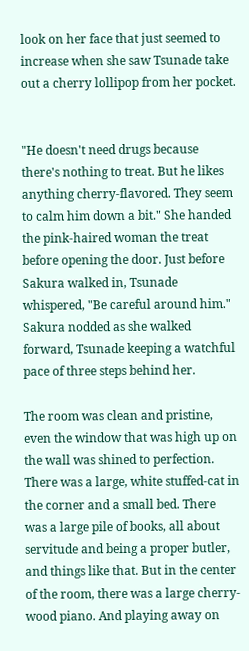look on her face that just seemed to increase when she saw Tsunade take out a cherry lollipop from her pocket.


"He doesn't need drugs because there's nothing to treat. But he likes anything cherry-flavored. They seem to calm him down a bit." She handed the pink-haired woman the treat before opening the door. Just before Sakura walked in, Tsunade whispered, "Be careful around him." Sakura nodded as she walked forward, Tsunade keeping a watchful pace of three steps behind her.

The room was clean and pristine, even the window that was high up on the wall was shined to perfection. There was a large, white stuffed-cat in the corner and a small bed. There was a large pile of books, all about servitude and being a proper butler, and things like that. But in the center of the room, there was a large cherry-wood piano. And playing away on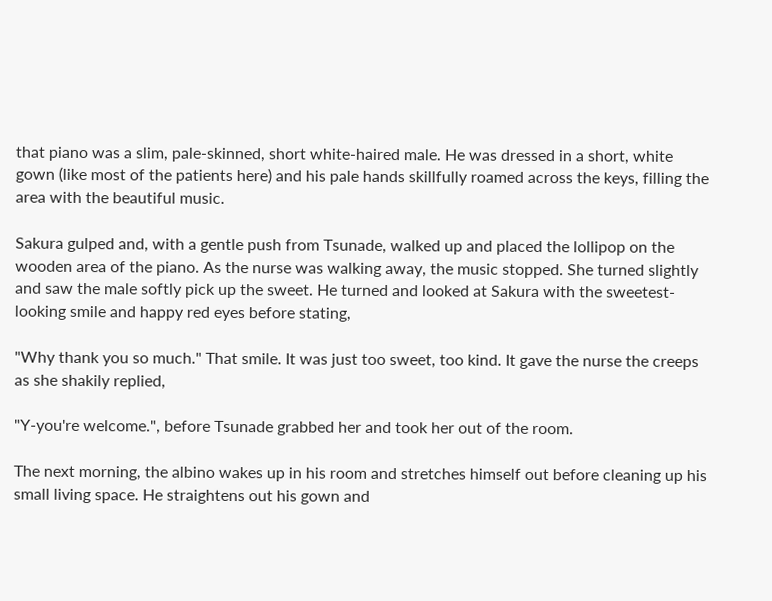that piano was a slim, pale-skinned, short white-haired male. He was dressed in a short, white gown (like most of the patients here) and his pale hands skillfully roamed across the keys, filling the area with the beautiful music.

Sakura gulped and, with a gentle push from Tsunade, walked up and placed the lollipop on the wooden area of the piano. As the nurse was walking away, the music stopped. She turned slightly and saw the male softly pick up the sweet. He turned and looked at Sakura with the sweetest-looking smile and happy red eyes before stating,

"Why thank you so much." That smile. It was just too sweet, too kind. It gave the nurse the creeps as she shakily replied,

"Y-you're welcome.", before Tsunade grabbed her and took her out of the room.

The next morning, the albino wakes up in his room and stretches himself out before cleaning up his small living space. He straightens out his gown and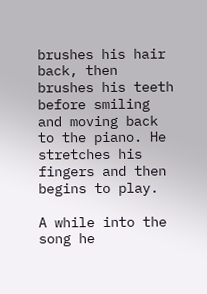brushes his hair back, then brushes his teeth before smiling and moving back to the piano. He stretches his fingers and then begins to play.

A while into the song he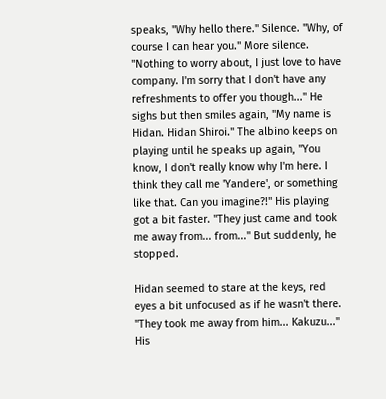speaks, "Why hello there." Silence. "Why, of course I can hear you." More silence. "Nothing to worry about, I just love to have company. I'm sorry that I don't have any refreshments to offer you though..." He sighs but then smiles again, "My name is Hidan. Hidan Shiroi." The albino keeps on playing until he speaks up again, "You know, I don't really know why I'm here. I think they call me 'Yandere', or something like that. Can you imagine?!" His playing got a bit faster. "They just came and took me away from... from..." But suddenly, he stopped.

Hidan seemed to stare at the keys, red eyes a bit unfocused as if he wasn't there. "They took me away from him... Kakuzu..." His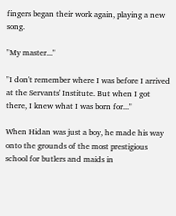fingers began their work again, playing a new song.

"My master..."

"I don't remember where I was before I arrived at the Servants' Institute. But when I got there, I knew what I was born for..."

When Hidan was just a boy, he made his way onto the grounds of the most prestigious school for butlers and maids in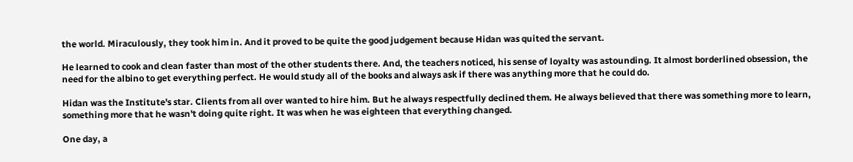the world. Miraculously, they took him in. And it proved to be quite the good judgement because Hidan was quited the servant.

He learned to cook and clean faster than most of the other students there. And, the teachers noticed, his sense of loyalty was astounding. It almost borderlined obsession, the need for the albino to get everything perfect. He would study all of the books and always ask if there was anything more that he could do.

Hidan was the Institute's star. Clients from all over wanted to hire him. But he always respectfully declined them. He always believed that there was something more to learn, something more that he wasn't doing quite right. It was when he was eighteen that everything changed.

One day, a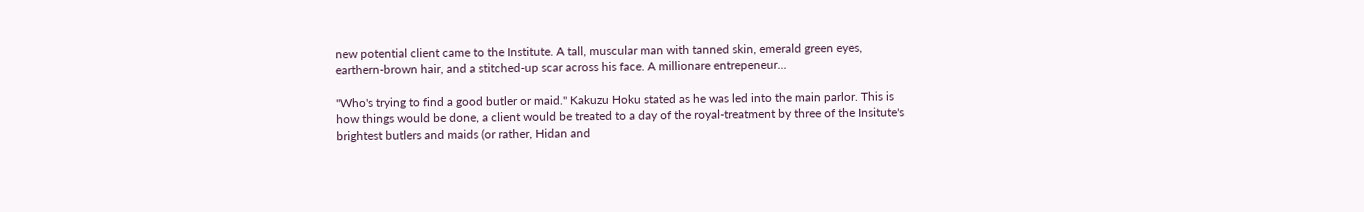new potential client came to the Institute. A tall, muscular man with tanned skin, emerald green eyes, earthern-brown hair, and a stitched-up scar across his face. A millionare entrepeneur...

"Who's trying to find a good butler or maid." Kakuzu Hoku stated as he was led into the main parlor. This is how things would be done, a client would be treated to a day of the royal-treatment by three of the Insitute's brightest butlers and maids (or rather, Hidan and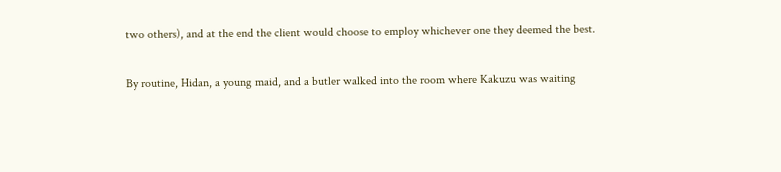two others), and at the end the client would choose to employ whichever one they deemed the best.

By routine, Hidan, a young maid, and a butler walked into the room where Kakuzu was waiting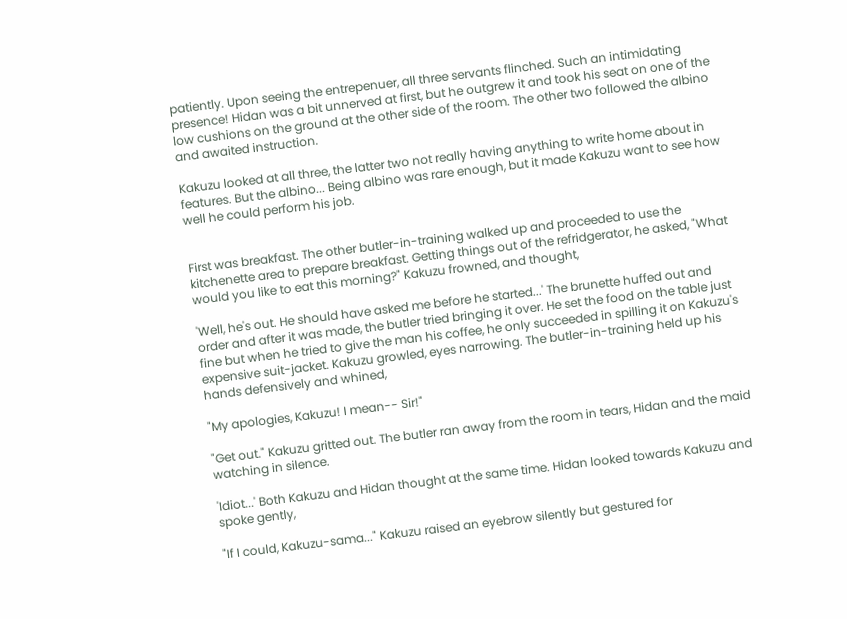patiently. Upon seeing the entrepenuer, all three servants flinched. Such an intimidating presence! Hidan was a bit unnerved at first, but he outgrew it and took his seat on one of the low cushions on the ground at the other side of the room. The other two followed the albino and awaited instruction.

Kakuzu looked at all three, the latter two not really having anything to write home about in features. But the albino... Being albino was rare enough, but it made Kakuzu want to see how well he could perform his job.


First was breakfast. The other butler-in-training walked up and proceeded to use the kitchenette area to prepare breakfast. Getting things out of the refridgerator, he asked, "What would you like to eat this morning?" Kakuzu frowned, and thought,

'Well, he's out. He should have asked me before he started...' The brunette huffed out and order and after it was made, the butler tried bringing it over. He set the food on the table just fine but when he tried to give the man his coffee, he only succeeded in spilling it on Kakuzu's expensive suit-jacket. Kakuzu growled, eyes narrowing. The butler-in-training held up his hands defensively and whined,

"My apologies, Kakuzu! I mean-- Sir!"

"Get out." Kakuzu gritted out. The butler ran away from the room in tears, Hidan and the maid watching in silence.

'Idiot...' Both Kakuzu and Hidan thought at the same time. Hidan looked towards Kakuzu and spoke gently,

"If I could, Kakuzu-sama..." Kakuzu raised an eyebrow silently but gestured for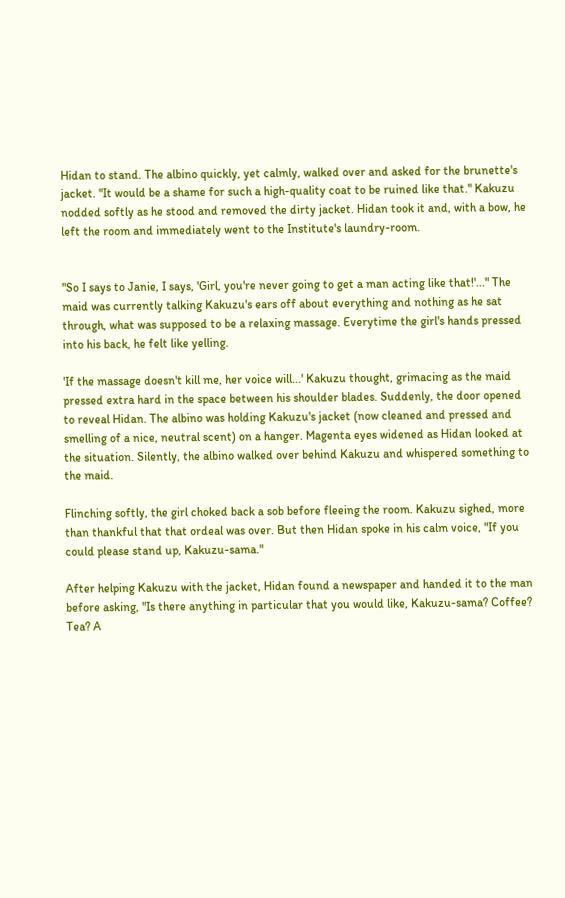Hidan to stand. The albino quickly, yet calmly, walked over and asked for the brunette's jacket. "It would be a shame for such a high-quality coat to be ruined like that." Kakuzu nodded softly as he stood and removed the dirty jacket. Hidan took it and, with a bow, he left the room and immediately went to the Institute's laundry-room.


"So I says to Janie, I says, 'Girl, you're never going to get a man acting like that!'..." The maid was currently talking Kakuzu's ears off about everything and nothing as he sat through, what was supposed to be a relaxing massage. Everytime the girl's hands pressed into his back, he felt like yelling.

'If the massage doesn't kill me, her voice will...' Kakuzu thought, grimacing as the maid pressed extra hard in the space between his shoulder blades. Suddenly, the door opened to reveal Hidan. The albino was holding Kakuzu's jacket (now cleaned and pressed and smelling of a nice, neutral scent) on a hanger. Magenta eyes widened as Hidan looked at the situation. Silently, the albino walked over behind Kakuzu and whispered something to the maid.

Flinching softly, the girl choked back a sob before fleeing the room. Kakuzu sighed, more than thankful that that ordeal was over. But then Hidan spoke in his calm voice, "If you could please stand up, Kakuzu-sama."

After helping Kakuzu with the jacket, Hidan found a newspaper and handed it to the man before asking, "Is there anything in particular that you would like, Kakuzu-sama? Coffee? Tea? A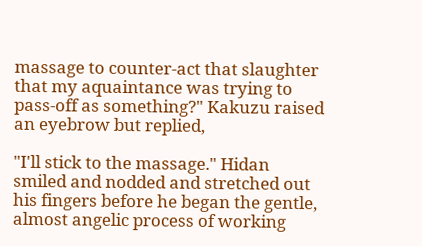massage to counter-act that slaughter that my aquaintance was trying to pass-off as something?" Kakuzu raised an eyebrow but replied,

"I'll stick to the massage." Hidan smiled and nodded and stretched out his fingers before he began the gentle, almost angelic process of working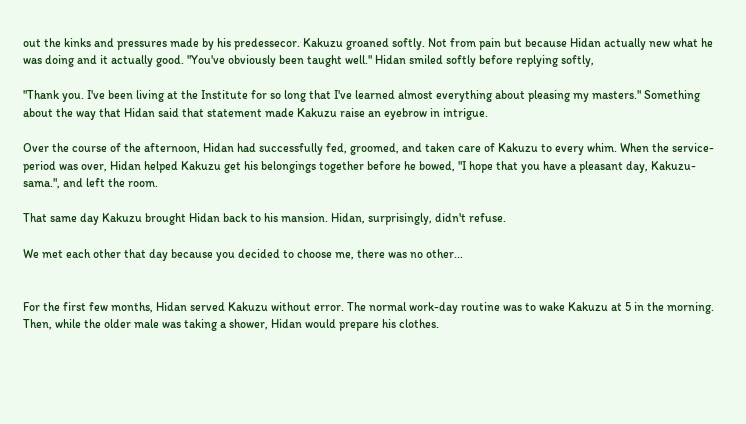out the kinks and pressures made by his predessecor. Kakuzu groaned softly. Not from pain but because Hidan actually new what he was doing and it actually good. "You've obviously been taught well." Hidan smiled softly before replying softly,

"Thank you. I've been living at the Institute for so long that I've learned almost everything about pleasing my masters." Something about the way that Hidan said that statement made Kakuzu raise an eyebrow in intrigue.

Over the course of the afternoon, Hidan had successfully fed, groomed, and taken care of Kakuzu to every whim. When the service-period was over, Hidan helped Kakuzu get his belongings together before he bowed, "I hope that you have a pleasant day, Kakuzu-sama.", and left the room.

That same day Kakuzu brought Hidan back to his mansion. Hidan, surprisingly, didn't refuse.

We met each other that day because you decided to choose me, there was no other...


For the first few months, Hidan served Kakuzu without error. The normal work-day routine was to wake Kakuzu at 5 in the morning. Then, while the older male was taking a shower, Hidan would prepare his clothes.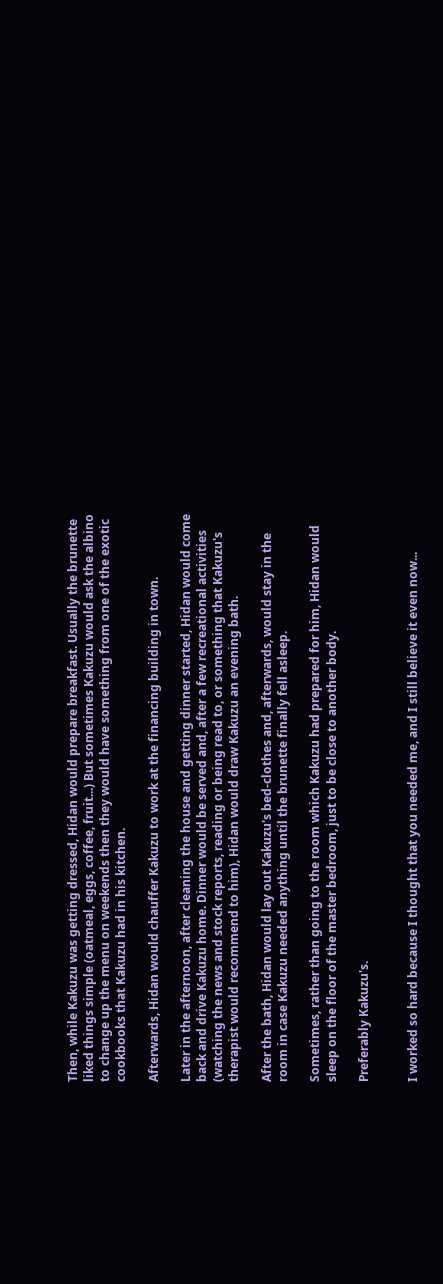Then, while Kakuzu was getting dressed, Hidan would prepare breakfast. Usually the brunette liked things simple (oatmeal, eggs, coffee, fruit...) But sometimes Kakuzu would ask the albino to change up the menu on weekends then they would have something from one of the exotic cookbooks that Kakuzu had in his kitchen.

Afterwards, Hidan would chauffer Kakuzu to work at the financing building in town.

Later in the afternoon, after cleaning the house and getting dinner started, Hidan would come back and drive Kakuzu home. Dinner would be served and, after a few recreational activities (watching the news and stock reports, reading or being read to, or something that Kakuzu's therapist would recommend to him), Hidan would draw Kakuzu an evening bath.

After the bath, Hidan would lay out Kakuzu's bed-clothes and, afterwards, would stay in the room in case Kakuzu needed anything until the brunette finally fell asleep.

Sometimes, rather than going to the room which Kakuzu had prepared for him, Hidan would sleep on the floor of the master bedroom, just to be close to another body.

Preferably Kakuzu's.


I worked so hard because I thought that you needed me, and I still believe it even now...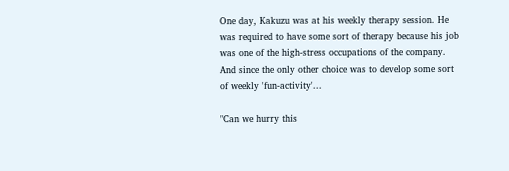One day, Kakuzu was at his weekly therapy session. He was required to have some sort of therapy because his job was one of the high-stress occupations of the company. And since the only other choice was to develop some sort of weekly 'fun-activity'...

"Can we hurry this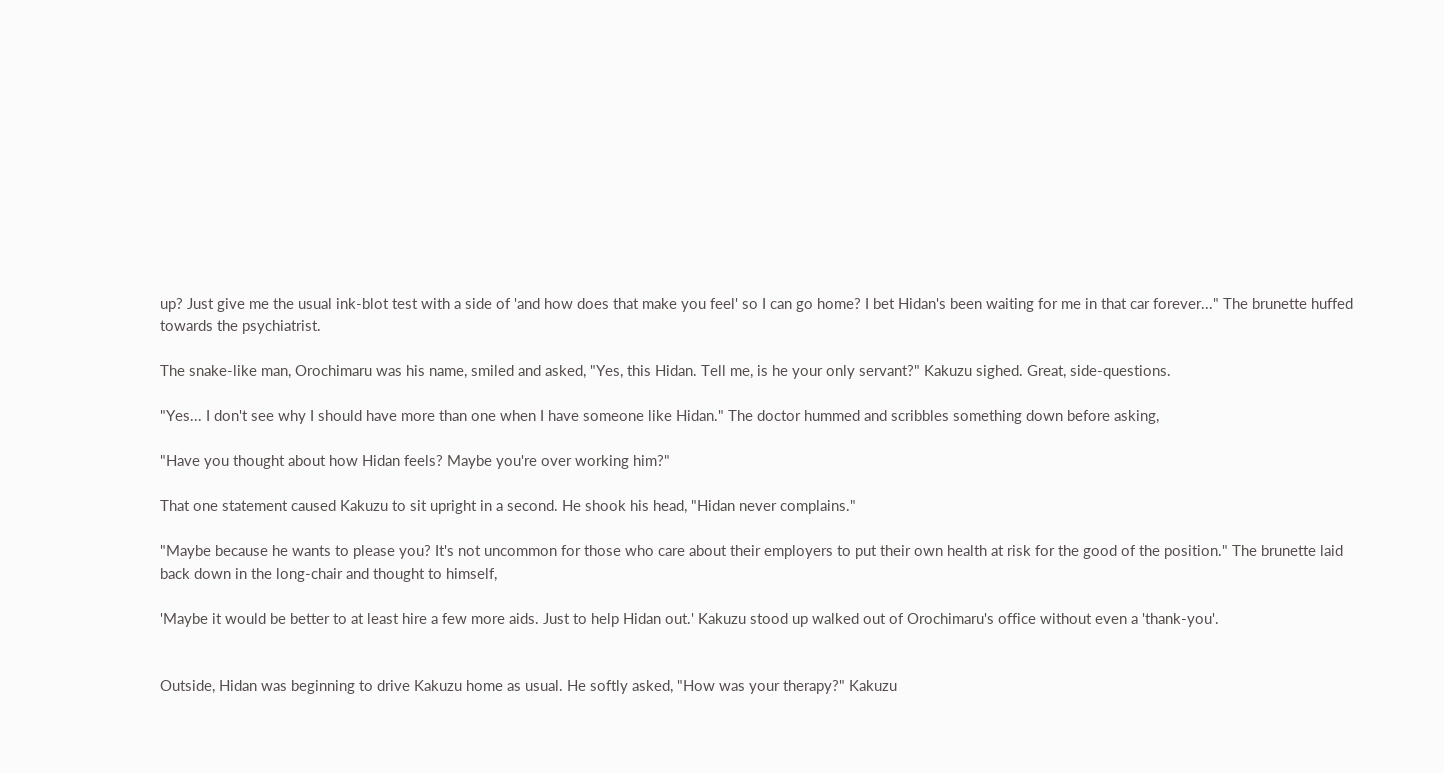up? Just give me the usual ink-blot test with a side of 'and how does that make you feel' so I can go home? I bet Hidan's been waiting for me in that car forever..." The brunette huffed towards the psychiatrist.

The snake-like man, Orochimaru was his name, smiled and asked, "Yes, this Hidan. Tell me, is he your only servant?" Kakuzu sighed. Great, side-questions.

"Yes... I don't see why I should have more than one when I have someone like Hidan." The doctor hummed and scribbles something down before asking,

"Have you thought about how Hidan feels? Maybe you're over working him?"

That one statement caused Kakuzu to sit upright in a second. He shook his head, "Hidan never complains."

"Maybe because he wants to please you? It's not uncommon for those who care about their employers to put their own health at risk for the good of the position." The brunette laid back down in the long-chair and thought to himself,

'Maybe it would be better to at least hire a few more aids. Just to help Hidan out.' Kakuzu stood up walked out of Orochimaru's office without even a 'thank-you'.


Outside, Hidan was beginning to drive Kakuzu home as usual. He softly asked, "How was your therapy?" Kakuzu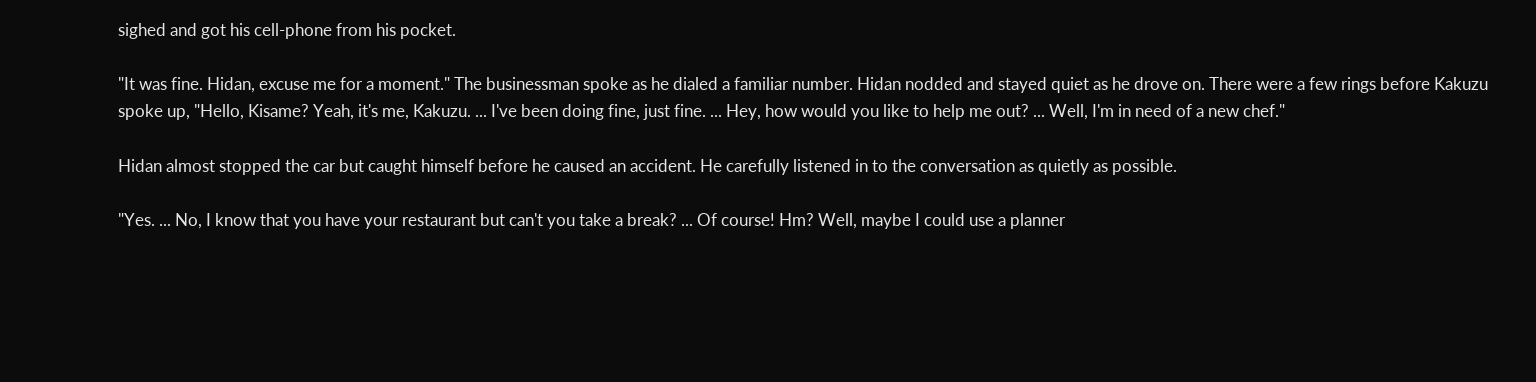sighed and got his cell-phone from his pocket.

"It was fine. Hidan, excuse me for a moment." The businessman spoke as he dialed a familiar number. Hidan nodded and stayed quiet as he drove on. There were a few rings before Kakuzu spoke up, "Hello, Kisame? Yeah, it's me, Kakuzu. ... I've been doing fine, just fine. ... Hey, how would you like to help me out? ... Well, I'm in need of a new chef."

Hidan almost stopped the car but caught himself before he caused an accident. He carefully listened in to the conversation as quietly as possible.

"Yes. ... No, I know that you have your restaurant but can't you take a break? ... Of course! Hm? Well, maybe I could use a planner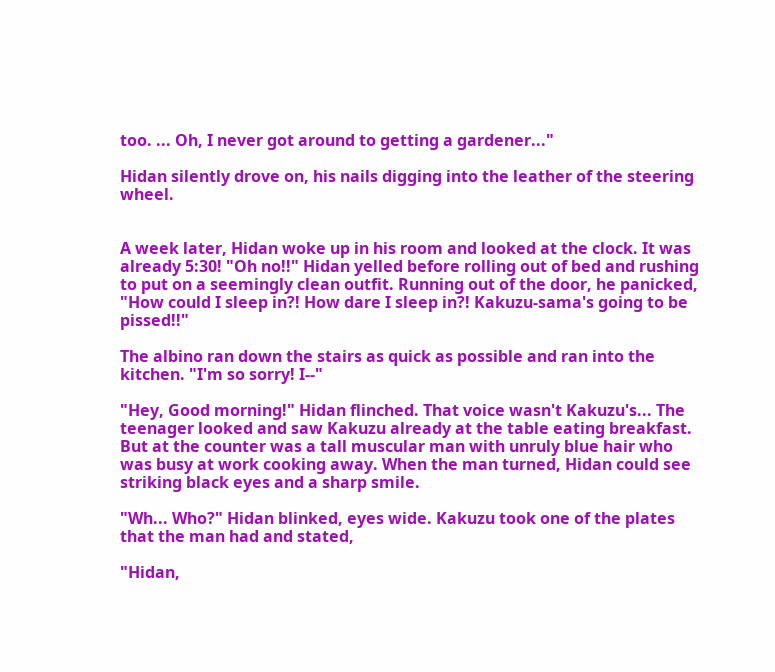too. ... Oh, I never got around to getting a gardener..."

Hidan silently drove on, his nails digging into the leather of the steering wheel.


A week later, Hidan woke up in his room and looked at the clock. It was already 5:30! "Oh no!!" Hidan yelled before rolling out of bed and rushing to put on a seemingly clean outfit. Running out of the door, he panicked, "How could I sleep in?! How dare I sleep in?! Kakuzu-sama's going to be pissed!!"

The albino ran down the stairs as quick as possible and ran into the kitchen. "I'm so sorry! I--"

"Hey, Good morning!" Hidan flinched. That voice wasn't Kakuzu's... The teenager looked and saw Kakuzu already at the table eating breakfast. But at the counter was a tall muscular man with unruly blue hair who was busy at work cooking away. When the man turned, Hidan could see striking black eyes and a sharp smile.

"Wh... Who?" Hidan blinked, eyes wide. Kakuzu took one of the plates that the man had and stated,

"Hidan,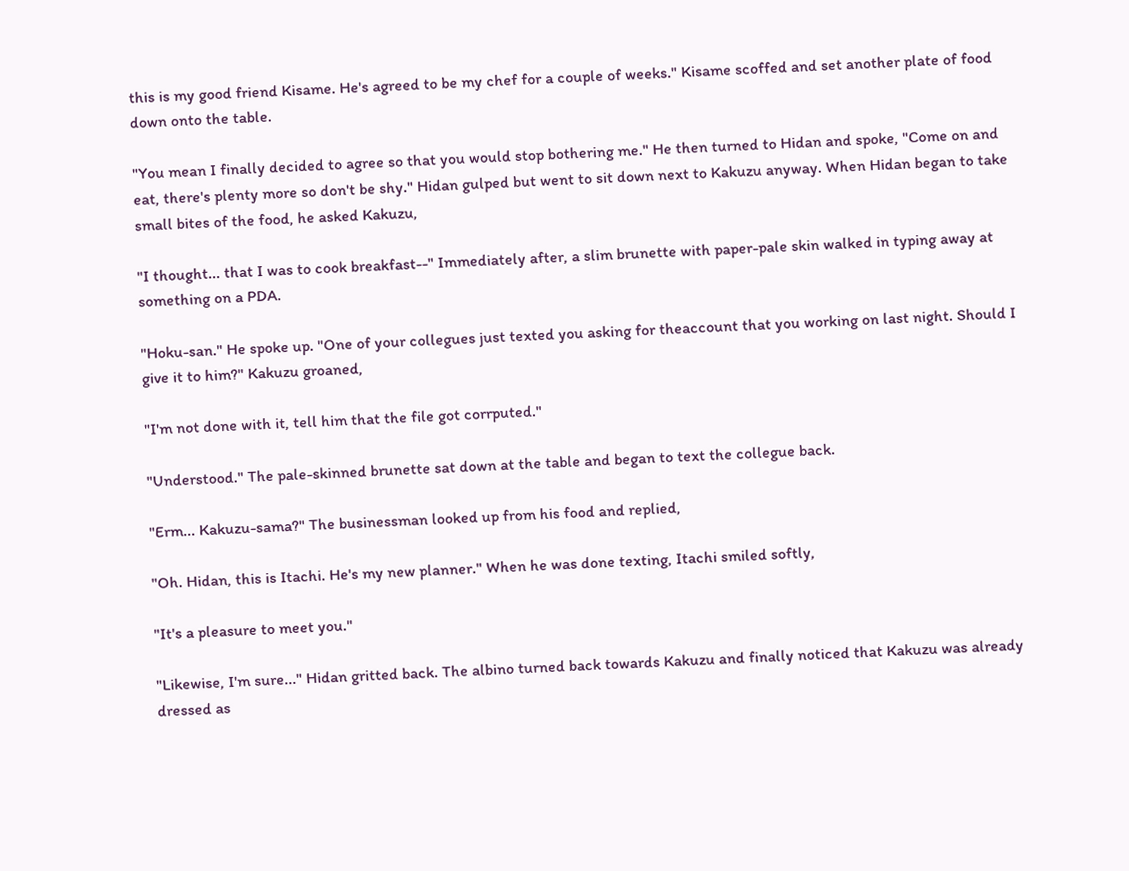this is my good friend Kisame. He's agreed to be my chef for a couple of weeks." Kisame scoffed and set another plate of food down onto the table.

"You mean I finally decided to agree so that you would stop bothering me." He then turned to Hidan and spoke, "Come on and eat, there's plenty more so don't be shy." Hidan gulped but went to sit down next to Kakuzu anyway. When Hidan began to take small bites of the food, he asked Kakuzu,

"I thought... that I was to cook breakfast--" Immediately after, a slim brunette with paper-pale skin walked in typing away at something on a PDA.

"Hoku-san." He spoke up. "One of your collegues just texted you asking for theaccount that you working on last night. Should I give it to him?" Kakuzu groaned,

"I'm not done with it, tell him that the file got corrputed."

"Understood." The pale-skinned brunette sat down at the table and began to text the collegue back.

"Erm... Kakuzu-sama?" The businessman looked up from his food and replied,

"Oh. Hidan, this is Itachi. He's my new planner." When he was done texting, Itachi smiled softly,

"It's a pleasure to meet you."

"Likewise, I'm sure..." Hidan gritted back. The albino turned back towards Kakuzu and finally noticed that Kakuzu was already dressed as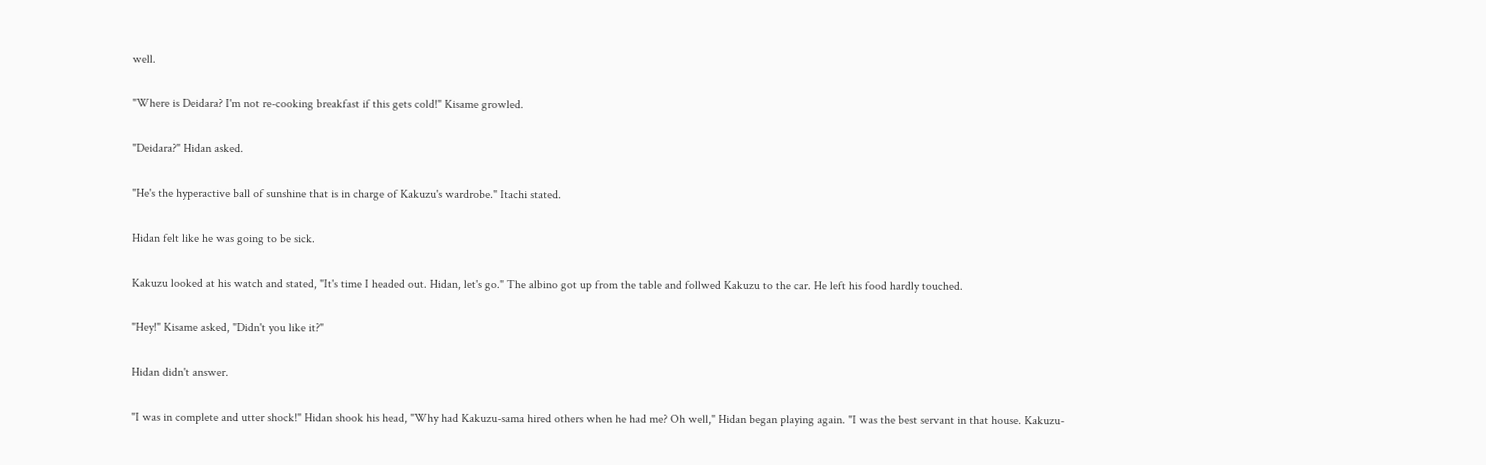well.

"Where is Deidara? I'm not re-cooking breakfast if this gets cold!" Kisame growled.

"Deidara?" Hidan asked.

"He's the hyperactive ball of sunshine that is in charge of Kakuzu's wardrobe." Itachi stated.

Hidan felt like he was going to be sick.

Kakuzu looked at his watch and stated, "It's time I headed out. Hidan, let's go." The albino got up from the table and follwed Kakuzu to the car. He left his food hardly touched.

"Hey!" Kisame asked, "Didn't you like it?"

Hidan didn't answer.

"I was in complete and utter shock!" Hidan shook his head, "Why had Kakuzu-sama hired others when he had me? Oh well," Hidan began playing again. "I was the best servant in that house. Kakuzu-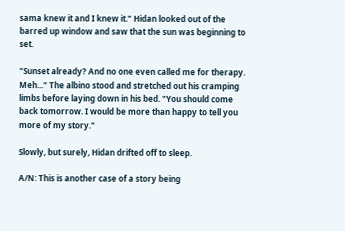sama knew it and I knew it." Hidan looked out of the barred up window and saw that the sun was beginning to set.

"Sunset already? And no one even called me for therapy. Meh..." The albino stood and stretched out his cramping limbs before laying down in his bed. "You should come back tomorrow. I would be more than happy to tell you more of my story."

Slowly, but surely, Hidan drifted off to sleep.

A/N: This is another case of a story being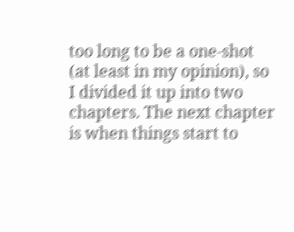too long to be a one-shot (at least in my opinion), so I divided it up into two chapters. The next chapter is when things start to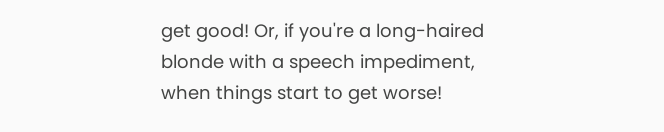get good! Or, if you're a long-haired blonde with a speech impediment, when things start to get worse!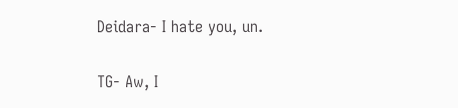Deidara- I hate you, un.

TG- Aw, I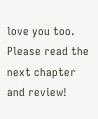love you too. Please read the next chapter and review!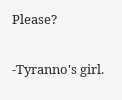Please?

-Tyranno's girl.